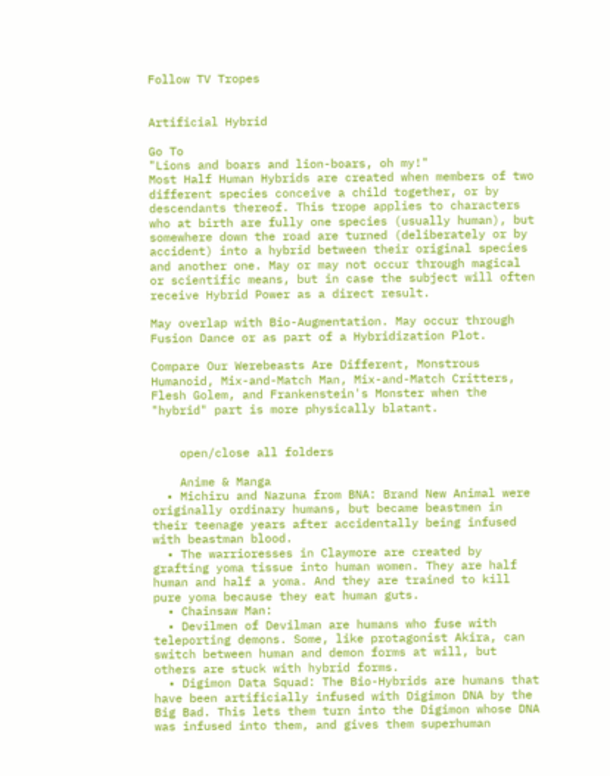Follow TV Tropes


Artificial Hybrid

Go To
"Lions and boars and lion-boars, oh my!"
Most Half Human Hybrids are created when members of two different species conceive a child together, or by descendants thereof. This trope applies to characters who at birth are fully one species (usually human), but somewhere down the road are turned (deliberately or by accident) into a hybrid between their original species and another one. May or may not occur through magical or scientific means, but in case the subject will often receive Hybrid Power as a direct result.

May overlap with Bio-Augmentation. May occur through Fusion Dance or as part of a Hybridization Plot.

Compare Our Werebeasts Are Different, Monstrous Humanoid, Mix-and-Match Man, Mix-and-Match Critters, Flesh Golem, and Frankenstein's Monster when the "hybrid" part is more physically blatant.


    open/close all folders

    Anime & Manga
  • Michiru and Nazuna from BNA: Brand New Animal were originally ordinary humans, but became beastmen in their teenage years after accidentally being infused with beastman blood.
  • The warrioresses in Claymore are created by grafting yoma tissue into human women. They are half human and half a yoma. And they are trained to kill pure yoma because they eat human guts.
  • Chainsaw Man:
  • Devilmen of Devilman are humans who fuse with teleporting demons. Some, like protagonist Akira, can switch between human and demon forms at will, but others are stuck with hybrid forms.
  • Digimon Data Squad: The Bio-Hybrids are humans that have been artificially infused with Digimon DNA by the Big Bad. This lets them turn into the Digimon whose DNA was infused into them, and gives them superhuman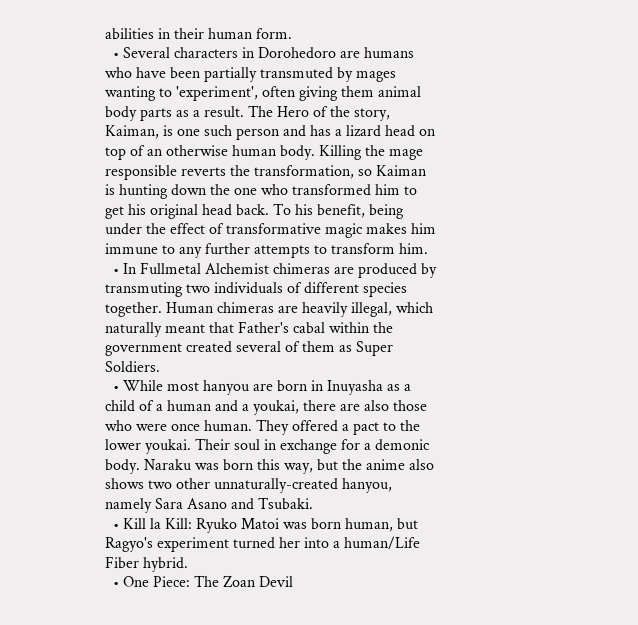abilities in their human form.
  • Several characters in Dorohedoro are humans who have been partially transmuted by mages wanting to 'experiment', often giving them animal body parts as a result. The Hero of the story, Kaiman, is one such person and has a lizard head on top of an otherwise human body. Killing the mage responsible reverts the transformation, so Kaiman is hunting down the one who transformed him to get his original head back. To his benefit, being under the effect of transformative magic makes him immune to any further attempts to transform him.
  • In Fullmetal Alchemist chimeras are produced by transmuting two individuals of different species together. Human chimeras are heavily illegal, which naturally meant that Father's cabal within the government created several of them as Super Soldiers.
  • While most hanyou are born in Inuyasha as a child of a human and a youkai, there are also those who were once human. They offered a pact to the lower youkai. Their soul in exchange for a demonic body. Naraku was born this way, but the anime also shows two other unnaturally-created hanyou, namely Sara Asano and Tsubaki.
  • Kill la Kill: Ryuko Matoi was born human, but Ragyo's experiment turned her into a human/Life Fiber hybrid.
  • One Piece: The Zoan Devil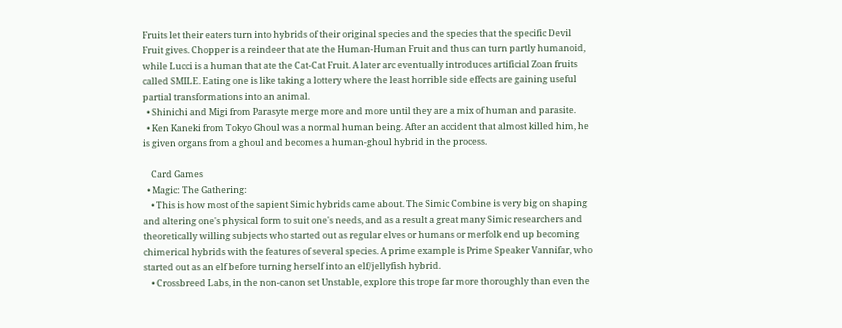Fruits let their eaters turn into hybrids of their original species and the species that the specific Devil Fruit gives. Chopper is a reindeer that ate the Human-Human Fruit and thus can turn partly humanoid, while Lucci is a human that ate the Cat-Cat Fruit. A later arc eventually introduces artificial Zoan fruits called SMILE. Eating one is like taking a lottery where the least horrible side effects are gaining useful partial transformations into an animal.
  • Shinichi and Migi from Parasyte merge more and more until they are a mix of human and parasite.
  • Ken Kaneki from Tokyo Ghoul was a normal human being. After an accident that almost killed him, he is given organs from a ghoul and becomes a human-ghoul hybrid in the process.

    Card Games
  • Magic: The Gathering:
    • This is how most of the sapient Simic hybrids came about. The Simic Combine is very big on shaping and altering one's physical form to suit one's needs, and as a result a great many Simic researchers and theoretically willing subjects who started out as regular elves or humans or merfolk end up becoming chimerical hybrids with the features of several species. A prime example is Prime Speaker Vannifar, who started out as an elf before turning herself into an elf/jellyfish hybrid.
    • Crossbreed Labs, in the non-canon set Unstable, explore this trope far more thoroughly than even the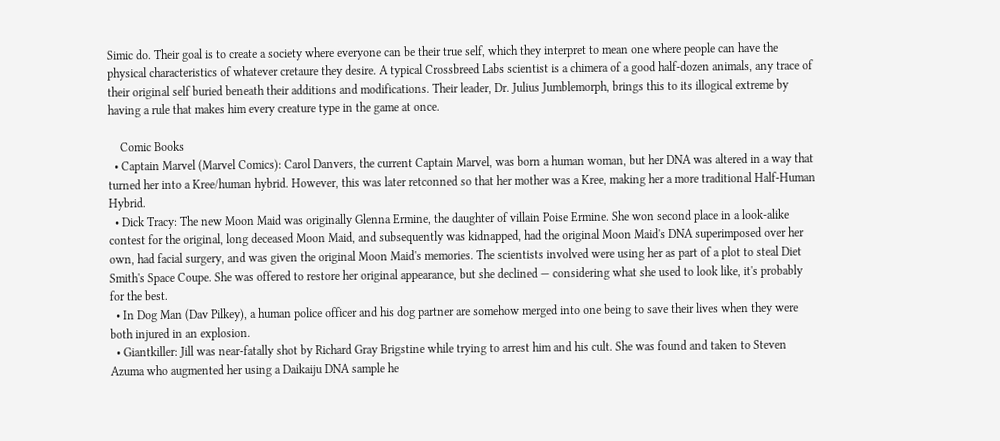Simic do. Their goal is to create a society where everyone can be their true self, which they interpret to mean one where people can have the physical characteristics of whatever cretaure they desire. A typical Crossbreed Labs scientist is a chimera of a good half-dozen animals, any trace of their original self buried beneath their additions and modifications. Their leader, Dr. Julius Jumblemorph, brings this to its illogical extreme by having a rule that makes him every creature type in the game at once.

    Comic Books
  • Captain Marvel (Marvel Comics): Carol Danvers, the current Captain Marvel, was born a human woman, but her DNA was altered in a way that turned her into a Kree/human hybrid. However, this was later retconned so that her mother was a Kree, making her a more traditional Half-Human Hybrid.
  • Dick Tracy: The new Moon Maid was originally Glenna Ermine, the daughter of villain Poise Ermine. She won second place in a look-alike contest for the original, long deceased Moon Maid, and subsequently was kidnapped, had the original Moon Maid's DNA superimposed over her own, had facial surgery, and was given the original Moon Maid's memories. The scientists involved were using her as part of a plot to steal Diet Smith's Space Coupe. She was offered to restore her original appearance, but she declined — considering what she used to look like, it's probably for the best.
  • In Dog Man (Dav Pilkey), a human police officer and his dog partner are somehow merged into one being to save their lives when they were both injured in an explosion.
  • Giantkiller: Jill was near-fatally shot by Richard Gray Brigstine while trying to arrest him and his cult. She was found and taken to Steven Azuma who augmented her using a Daikaiju DNA sample he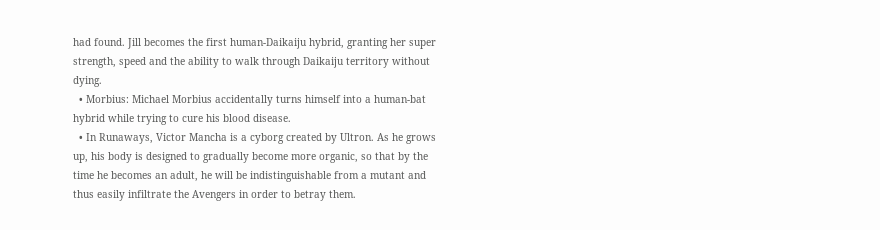had found. Jill becomes the first human-Daikaiju hybrid, granting her super strength, speed and the ability to walk through Daikaiju territory without dying.
  • Morbius: Michael Morbius accidentally turns himself into a human-bat hybrid while trying to cure his blood disease.
  • In Runaways, Victor Mancha is a cyborg created by Ultron. As he grows up, his body is designed to gradually become more organic, so that by the time he becomes an adult, he will be indistinguishable from a mutant and thus easily infiltrate the Avengers in order to betray them.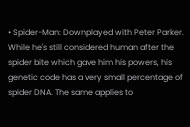• Spider-Man: Downplayed with Peter Parker. While he's still considered human after the spider bite which gave him his powers, his genetic code has a very small percentage of spider DNA. The same applies to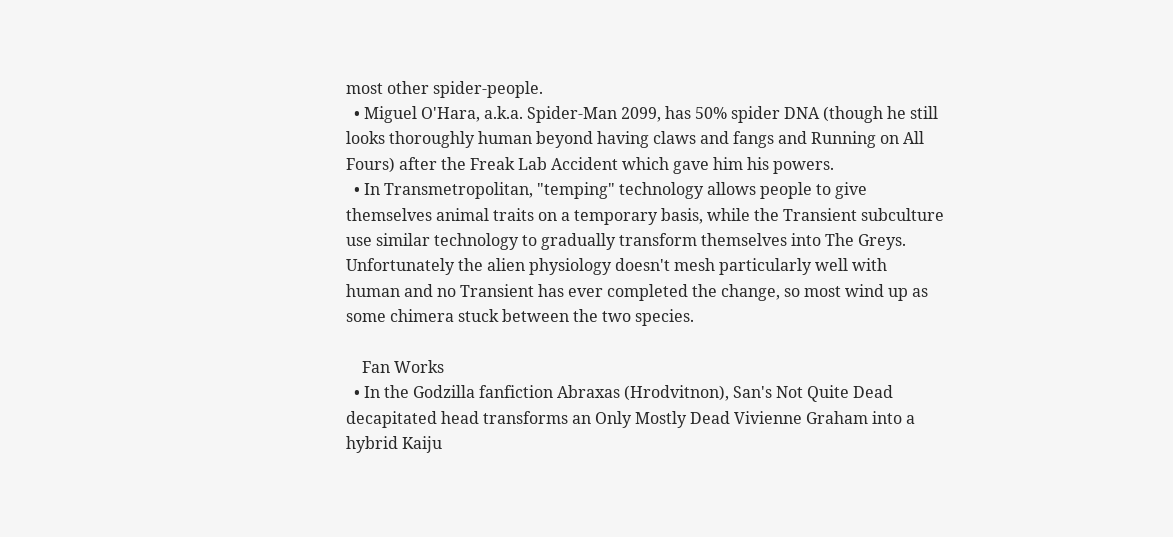most other spider-people.
  • Miguel O'Hara, a.k.a. Spider-Man 2099, has 50% spider DNA (though he still looks thoroughly human beyond having claws and fangs and Running on All Fours) after the Freak Lab Accident which gave him his powers.
  • In Transmetropolitan, "temping" technology allows people to give themselves animal traits on a temporary basis, while the Transient subculture use similar technology to gradually transform themselves into The Greys. Unfortunately the alien physiology doesn't mesh particularly well with human and no Transient has ever completed the change, so most wind up as some chimera stuck between the two species.

    Fan Works
  • In the Godzilla fanfiction Abraxas (Hrodvitnon), San's Not Quite Dead decapitated head transforms an Only Mostly Dead Vivienne Graham into a hybrid Kaiju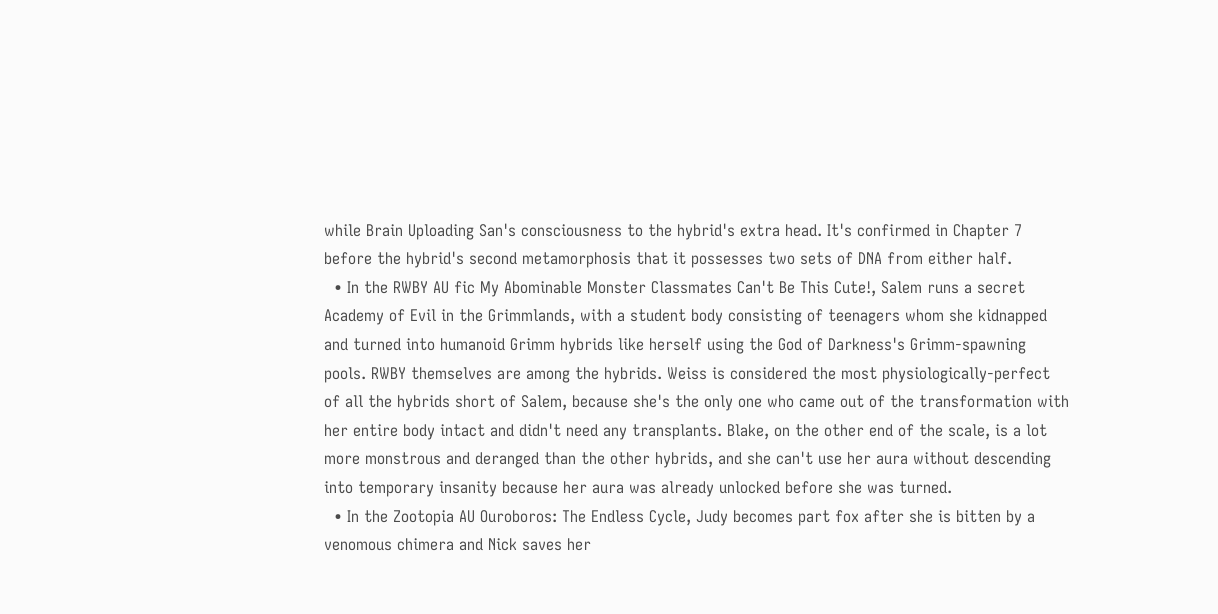while Brain Uploading San's consciousness to the hybrid's extra head. It's confirmed in Chapter 7 before the hybrid's second metamorphosis that it possesses two sets of DNA from either half.
  • In the RWBY AU fic My Abominable Monster Classmates Can't Be This Cute!, Salem runs a secret Academy of Evil in the Grimmlands, with a student body consisting of teenagers whom she kidnapped and turned into humanoid Grimm hybrids like herself using the God of Darkness's Grimm-spawning pools. RWBY themselves are among the hybrids. Weiss is considered the most physiologically-perfect of all the hybrids short of Salem, because she's the only one who came out of the transformation with her entire body intact and didn't need any transplants. Blake, on the other end of the scale, is a lot more monstrous and deranged than the other hybrids, and she can't use her aura without descending into temporary insanity because her aura was already unlocked before she was turned.
  • In the Zootopia AU Ouroboros: The Endless Cycle, Judy becomes part fox after she is bitten by a venomous chimera and Nick saves her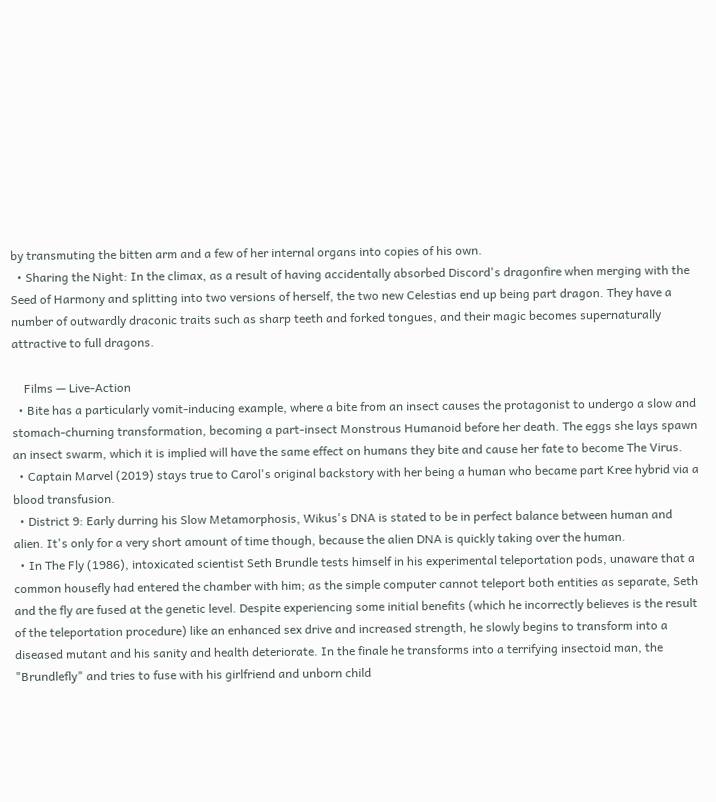by transmuting the bitten arm and a few of her internal organs into copies of his own.
  • Sharing the Night: In the climax, as a result of having accidentally absorbed Discord's dragonfire when merging with the Seed of Harmony and splitting into two versions of herself, the two new Celestias end up being part dragon. They have a number of outwardly draconic traits such as sharp teeth and forked tongues, and their magic becomes supernaturally attractive to full dragons.

    Films — Live-Action
  • Bite has a particularly vomit-inducing example, where a bite from an insect causes the protagonist to undergo a slow and stomach-churning transformation, becoming a part-insect Monstrous Humanoid before her death. The eggs she lays spawn an insect swarm, which it is implied will have the same effect on humans they bite and cause her fate to become The Virus.
  • Captain Marvel (2019) stays true to Carol's original backstory with her being a human who became part Kree hybrid via a blood transfusion.
  • District 9: Early durring his Slow Metamorphosis, Wikus's DNA is stated to be in perfect balance between human and alien. It's only for a very short amount of time though, because the alien DNA is quickly taking over the human.
  • In The Fly (1986), intoxicated scientist Seth Brundle tests himself in his experimental teleportation pods, unaware that a common housefly had entered the chamber with him; as the simple computer cannot teleport both entities as separate, Seth and the fly are fused at the genetic level. Despite experiencing some initial benefits (which he incorrectly believes is the result of the teleportation procedure) like an enhanced sex drive and increased strength, he slowly begins to transform into a diseased mutant and his sanity and health deteriorate. In the finale he transforms into a terrifying insectoid man, the "Brundlefly" and tries to fuse with his girlfriend and unborn child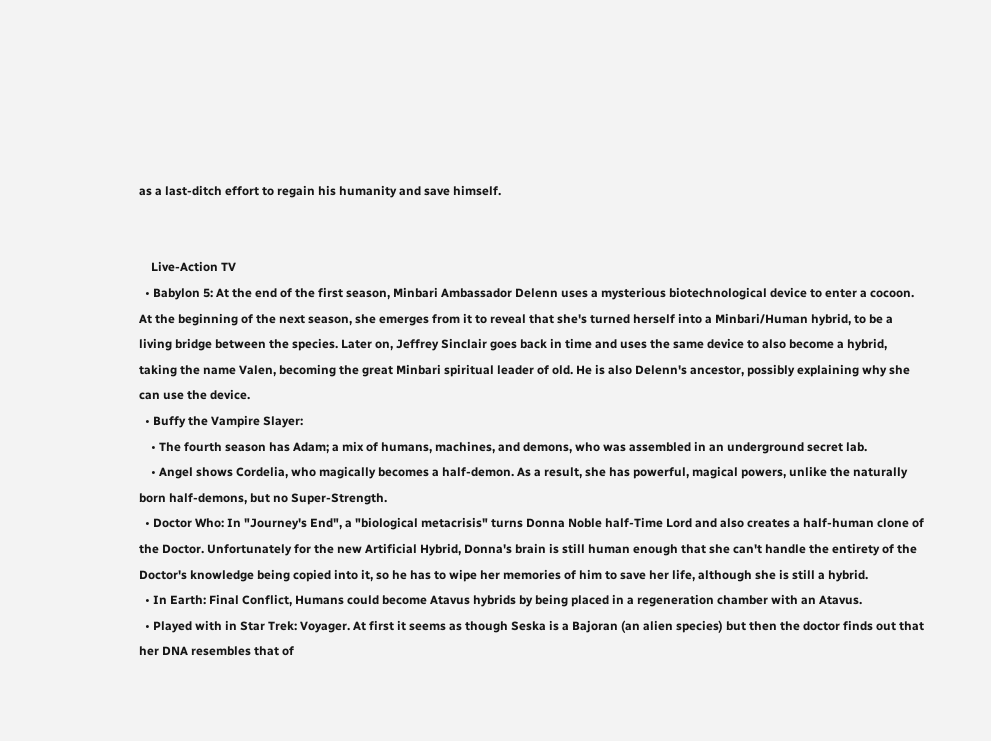as a last-ditch effort to regain his humanity and save himself.


    Live-Action TV
  • Babylon 5: At the end of the first season, Minbari Ambassador Delenn uses a mysterious biotechnological device to enter a cocoon. At the beginning of the next season, she emerges from it to reveal that she's turned herself into a Minbari/Human hybrid, to be a living bridge between the species. Later on, Jeffrey Sinclair goes back in time and uses the same device to also become a hybrid, taking the name Valen, becoming the great Minbari spiritual leader of old. He is also Delenn's ancestor, possibly explaining why she can use the device.
  • Buffy the Vampire Slayer:
    • The fourth season has Adam; a mix of humans, machines, and demons, who was assembled in an underground secret lab.
    • Angel shows Cordelia, who magically becomes a half-demon. As a result, she has powerful, magical powers, unlike the naturally born half-demons, but no Super-Strength.
  • Doctor Who: In "Journey's End", a "biological metacrisis" turns Donna Noble half-Time Lord and also creates a half-human clone of the Doctor. Unfortunately for the new Artificial Hybrid, Donna's brain is still human enough that she can't handle the entirety of the Doctor's knowledge being copied into it, so he has to wipe her memories of him to save her life, although she is still a hybrid.
  • In Earth: Final Conflict, Humans could become Atavus hybrids by being placed in a regeneration chamber with an Atavus.
  • Played with in Star Trek: Voyager. At first it seems as though Seska is a Bajoran (an alien species) but then the doctor finds out that her DNA resembles that of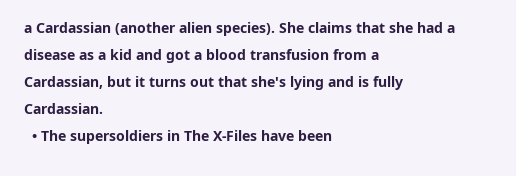a Cardassian (another alien species). She claims that she had a disease as a kid and got a blood transfusion from a Cardassian, but it turns out that she's lying and is fully Cardassian.
  • The supersoldiers in The X-Files have been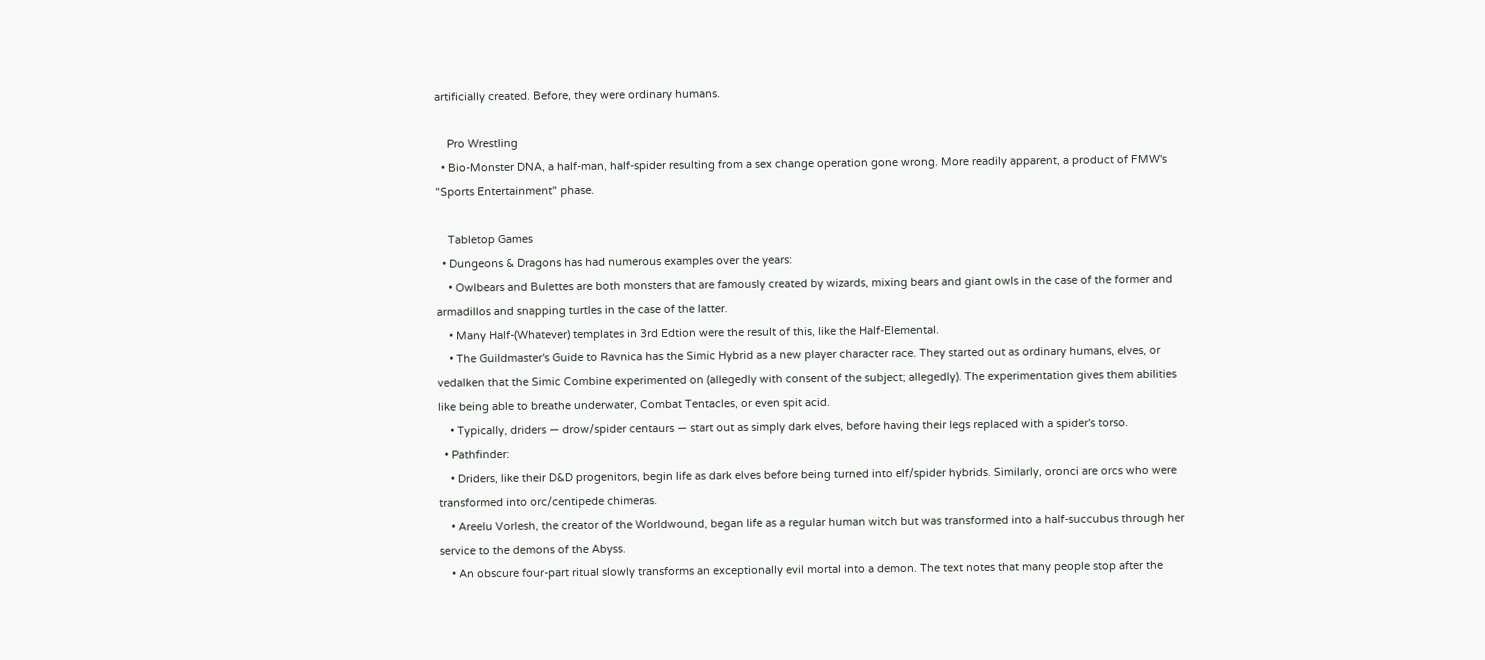artificially created. Before, they were ordinary humans.

    Pro Wrestling
  • Bio-Monster DNA, a half-man, half-spider resulting from a sex change operation gone wrong. More readily apparent, a product of FMW's "Sports Entertainment" phase.

    Tabletop Games
  • Dungeons & Dragons has had numerous examples over the years:
    • Owlbears and Bulettes are both monsters that are famously created by wizards, mixing bears and giant owls in the case of the former and armadillos and snapping turtles in the case of the latter.
    • Many Half-(Whatever) templates in 3rd Edtion were the result of this, like the Half-Elemental.
    • The Guildmaster's Guide to Ravnica has the Simic Hybrid as a new player character race. They started out as ordinary humans, elves, or vedalken that the Simic Combine experimented on (allegedly with consent of the subject; allegedly). The experimentation gives them abilities like being able to breathe underwater, Combat Tentacles, or even spit acid.
    • Typically, driders — drow/spider centaurs — start out as simply dark elves, before having their legs replaced with a spider's torso.
  • Pathfinder:
    • Driders, like their D&D progenitors, begin life as dark elves before being turned into elf/spider hybrids. Similarly, oronci are orcs who were transformed into orc/centipede chimeras.
    • Areelu Vorlesh, the creator of the Worldwound, began life as a regular human witch but was transformed into a half-succubus through her service to the demons of the Abyss.
    • An obscure four-part ritual slowly transforms an exceptionally evil mortal into a demon. The text notes that many people stop after the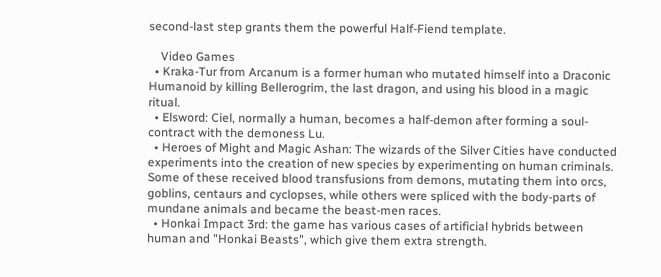second-last step grants them the powerful Half-Fiend template.

    Video Games
  • Kraka-Tur from Arcanum is a former human who mutated himself into a Draconic Humanoid by killing Bellerogrim, the last dragon, and using his blood in a magic ritual.
  • Elsword: Ciel, normally a human, becomes a half-demon after forming a soul-contract with the demoness Lu.
  • Heroes of Might and Magic Ashan: The wizards of the Silver Cities have conducted experiments into the creation of new species by experimenting on human criminals. Some of these received blood transfusions from demons, mutating them into orcs, goblins, centaurs and cyclopses, while others were spliced with the body-parts of mundane animals and became the beast-men races.
  • Honkai Impact 3rd: the game has various cases of artificial hybrids between human and "Honkai Beasts", which give them extra strength.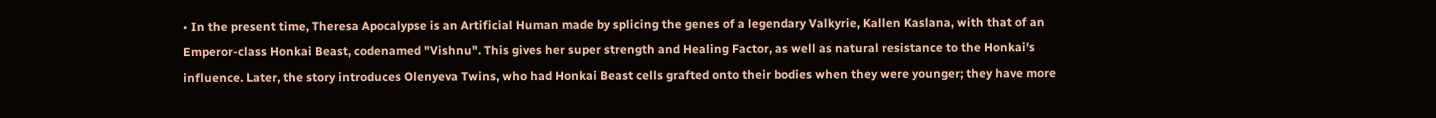• In the present time, Theresa Apocalypse is an Artificial Human made by splicing the genes of a legendary Valkyrie, Kallen Kaslana, with that of an Emperor-class Honkai Beast, codenamed "Vishnu". This gives her super strength and Healing Factor, as well as natural resistance to the Honkai's influence. Later, the story introduces Olenyeva Twins, who had Honkai Beast cells grafted onto their bodies when they were younger; they have more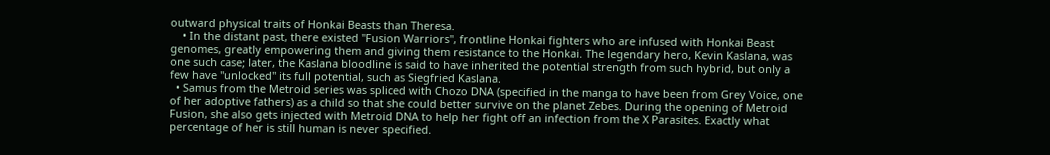outward physical traits of Honkai Beasts than Theresa.
    • In the distant past, there existed "Fusion Warriors", frontline Honkai fighters who are infused with Honkai Beast genomes, greatly empowering them and giving them resistance to the Honkai. The legendary hero, Kevin Kaslana, was one such case; later, the Kaslana bloodline is said to have inherited the potential strength from such hybrid, but only a few have "unlocked" its full potential, such as Siegfried Kaslana.
  • Samus from the Metroid series was spliced with Chozo DNA (specified in the manga to have been from Grey Voice, one of her adoptive fathers) as a child so that she could better survive on the planet Zebes. During the opening of Metroid Fusion, she also gets injected with Metroid DNA to help her fight off an infection from the X Parasites. Exactly what percentage of her is still human is never specified.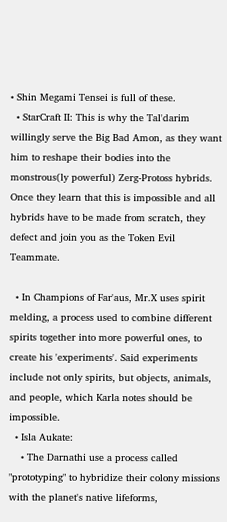• Shin Megami Tensei is full of these.
  • StarCraft II: This is why the Tal'darim willingly serve the Big Bad Amon, as they want him to reshape their bodies into the monstrous(ly powerful) Zerg-Protoss hybrids. Once they learn that this is impossible and all hybrids have to be made from scratch, they defect and join you as the Token Evil Teammate.

  • In Champions of Far'aus, Mr.X uses spirit melding, a process used to combine different spirits together into more powerful ones, to create his 'experiments'. Said experiments include not only spirits, but objects, animals, and people, which Karla notes should be impossible.
  • Isla Aukate:
    • The Darnathi use a process called "prototyping" to hybridize their colony missions with the planet's native lifeforms,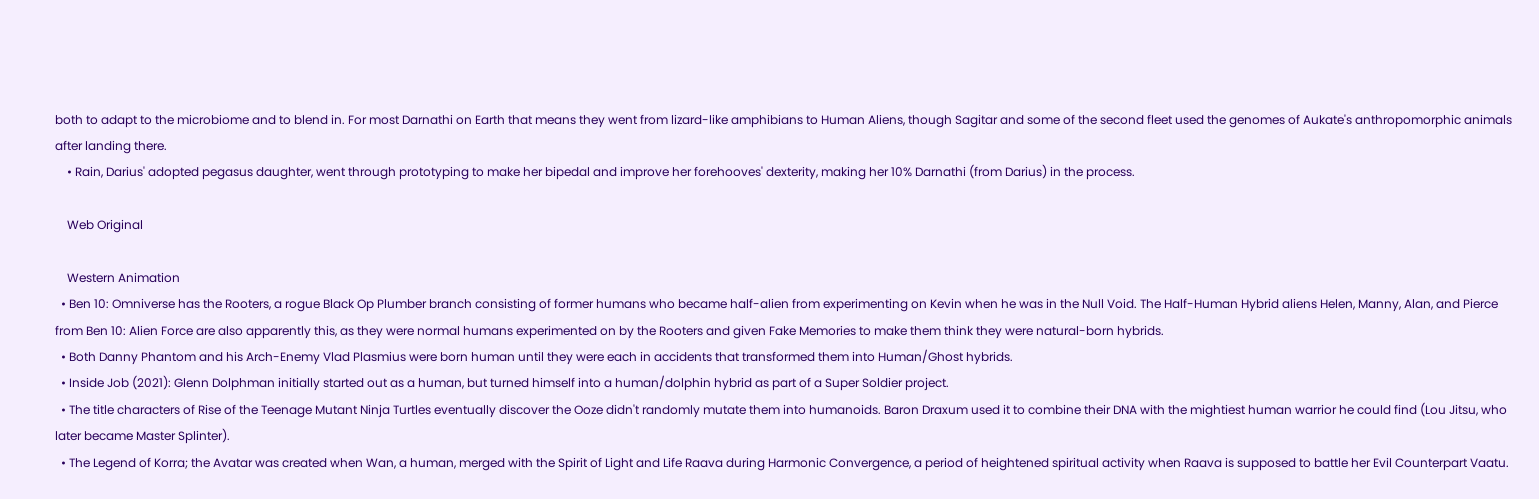both to adapt to the microbiome and to blend in. For most Darnathi on Earth that means they went from lizard-like amphibians to Human Aliens, though Sagitar and some of the second fleet used the genomes of Aukate's anthropomorphic animals after landing there.
    • Rain, Darius' adopted pegasus daughter, went through prototyping to make her bipedal and improve her forehooves' dexterity, making her 10% Darnathi (from Darius) in the process.

    Web Original

    Western Animation
  • Ben 10: Omniverse has the Rooters, a rogue Black Op Plumber branch consisting of former humans who became half-alien from experimenting on Kevin when he was in the Null Void. The Half-Human Hybrid aliens Helen, Manny, Alan, and Pierce from Ben 10: Alien Force are also apparently this, as they were normal humans experimented on by the Rooters and given Fake Memories to make them think they were natural-born hybrids.
  • Both Danny Phantom and his Arch-Enemy Vlad Plasmius were born human until they were each in accidents that transformed them into Human/Ghost hybrids.
  • Inside Job (2021): Glenn Dolphman initially started out as a human, but turned himself into a human/dolphin hybrid as part of a Super Soldier project.
  • The title characters of Rise of the Teenage Mutant Ninja Turtles eventually discover the Ooze didn't randomly mutate them into humanoids. Baron Draxum used it to combine their DNA with the mightiest human warrior he could find (Lou Jitsu, who later became Master Splinter).
  • The Legend of Korra; the Avatar was created when Wan, a human, merged with the Spirit of Light and Life Raava during Harmonic Convergence, a period of heightened spiritual activity when Raava is supposed to battle her Evil Counterpart Vaatu.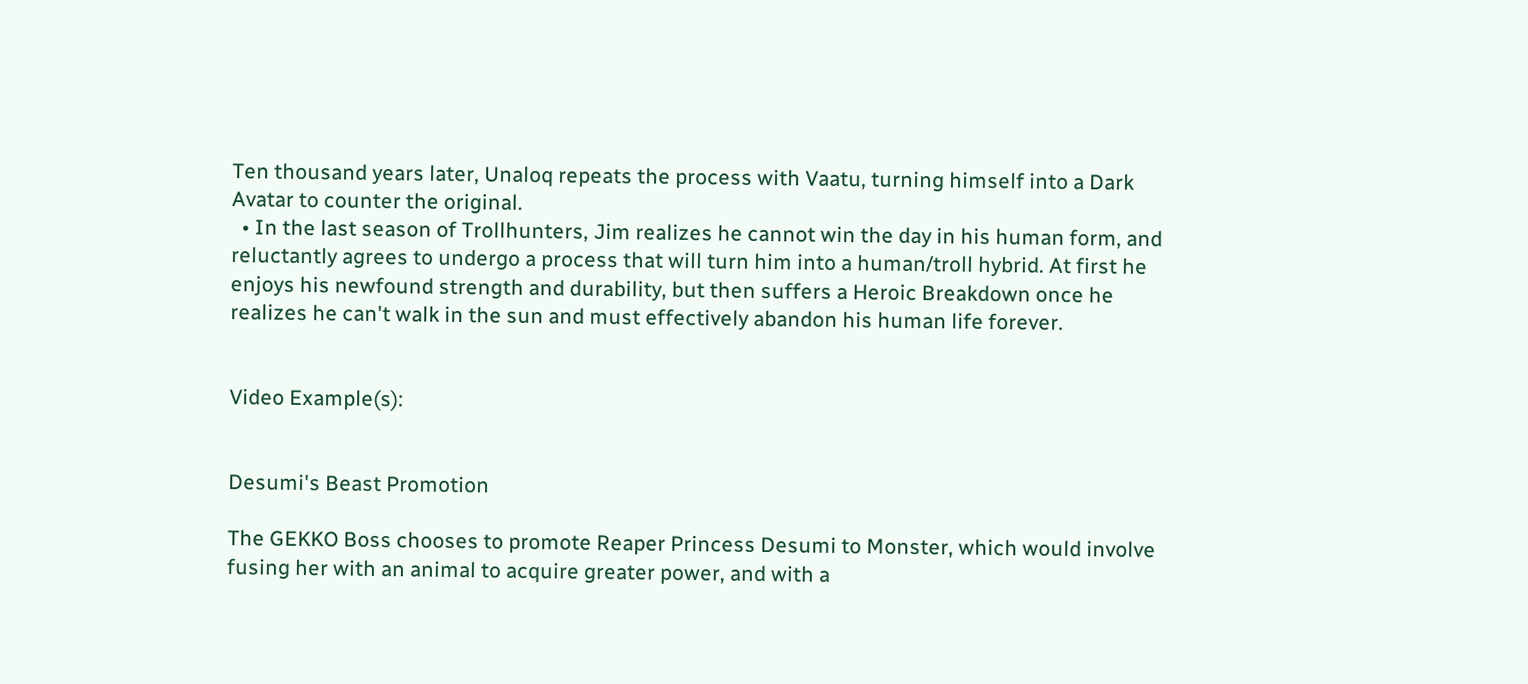Ten thousand years later, Unaloq repeats the process with Vaatu, turning himself into a Dark Avatar to counter the original.
  • In the last season of Trollhunters, Jim realizes he cannot win the day in his human form, and reluctantly agrees to undergo a process that will turn him into a human/troll hybrid. At first he enjoys his newfound strength and durability, but then suffers a Heroic Breakdown once he realizes he can't walk in the sun and must effectively abandon his human life forever.


Video Example(s):


Desumi's Beast Promotion

The GEKKO Boss chooses to promote Reaper Princess Desumi to Monster, which would involve fusing her with an animal to acquire greater power, and with a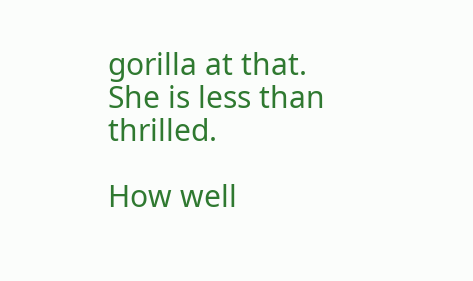gorilla at that. She is less than thrilled.

How well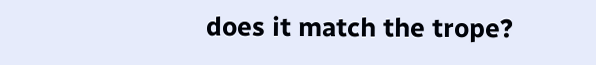does it match the trope?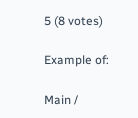5 (8 votes)

Example of:

Main /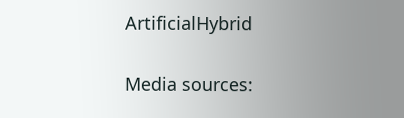ArtificialHybrid

Media sources: